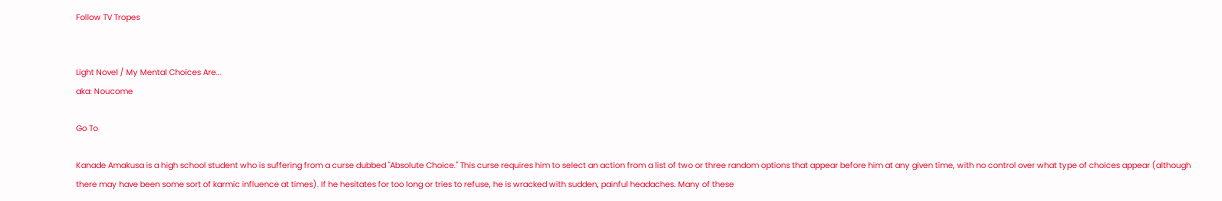Follow TV Tropes


Light Novel / My Mental Choices Are...
aka: Noucome

Go To

Kanade Amakusa is a high school student who is suffering from a curse dubbed "Absolute Choice." This curse requires him to select an action from a list of two or three random options that appear before him at any given time, with no control over what type of choices appear (although there may have been some sort of karmic influence at times). If he hesitates for too long or tries to refuse, he is wracked with sudden, painful headaches. Many of these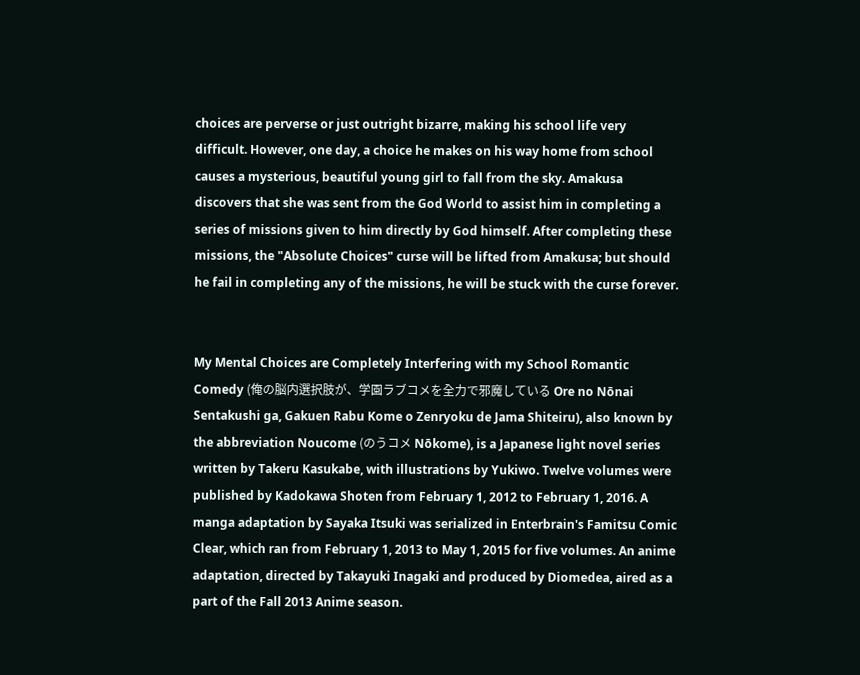choices are perverse or just outright bizarre, making his school life very difficult. However, one day, a choice he makes on his way home from school causes a mysterious, beautiful young girl to fall from the sky. Amakusa discovers that she was sent from the God World to assist him in completing a series of missions given to him directly by God himself. After completing these missions, the "Absolute Choices" curse will be lifted from Amakusa; but should he fail in completing any of the missions, he will be stuck with the curse forever.


My Mental Choices are Completely Interfering with my School Romantic Comedy (俺の脳内選択肢が、学園ラブコメを全力で邪魔している Ore no Nōnai Sentakushi ga, Gakuen Rabu Kome o Zenryoku de Jama Shiteiru), also known by the abbreviation Noucome (のうコメ Nōkome), is a Japanese light novel series written by Takeru Kasukabe, with illustrations by Yukiwo. Twelve volumes were published by Kadokawa Shoten from February 1, 2012 to February 1, 2016. A manga adaptation by Sayaka Itsuki was serialized in Enterbrain's Famitsu Comic Clear, which ran from February 1, 2013 to May 1, 2015 for five volumes. An anime adaptation, directed by Takayuki Inagaki and produced by Diomedea, aired as a part of the Fall 2013 Anime season.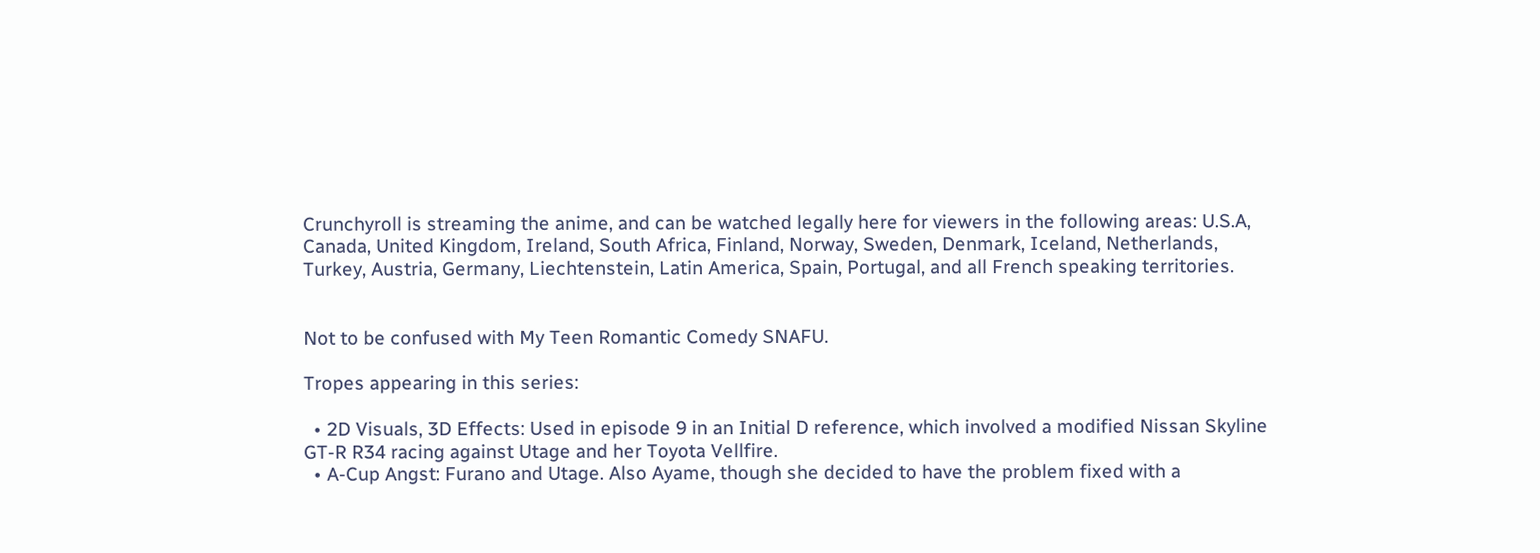Crunchyroll is streaming the anime, and can be watched legally here for viewers in the following areas: U.S.A, Canada, United Kingdom, Ireland, South Africa, Finland, Norway, Sweden, Denmark, Iceland, Netherlands, Turkey, Austria, Germany, Liechtenstein, Latin America, Spain, Portugal, and all French speaking territories.


Not to be confused with My Teen Romantic Comedy SNAFU.

Tropes appearing in this series:

  • 2D Visuals, 3D Effects: Used in episode 9 in an Initial D reference, which involved a modified Nissan Skyline GT-R R34 racing against Utage and her Toyota Vellfire.
  • A-Cup Angst: Furano and Utage. Also Ayame, though she decided to have the problem fixed with a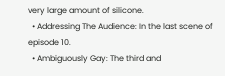very large amount of silicone.
  • Addressing The Audience: In the last scene of episode 10.
  • Ambiguously Gay: The third and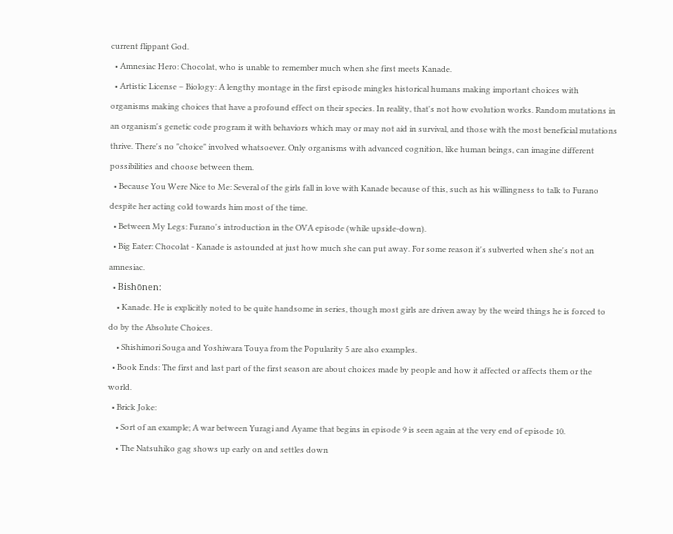current flippant God.
  • Amnesiac Hero: Chocolat, who is unable to remember much when she first meets Kanade.
  • Artistic License – Biology: A lengthy montage in the first episode mingles historical humans making important choices with organisms making choices that have a profound effect on their species. In reality, that's not how evolution works. Random mutations in an organism's genetic code program it with behaviors which may or may not aid in survival, and those with the most beneficial mutations thrive. There's no "choice" involved whatsoever. Only organisms with advanced cognition, like human beings, can imagine different possibilities and choose between them.
  • Because You Were Nice to Me: Several of the girls fall in love with Kanade because of this, such as his willingness to talk to Furano despite her acting cold towards him most of the time.
  • Between My Legs: Furano's introduction in the OVA episode (while upside-down).
  • Big Eater: Chocolat - Kanade is astounded at just how much she can put away. For some reason it's subverted when she's not an amnesiac.
  • Bishōnen:
    • Kanade. He is explicitly noted to be quite handsome in series, though most girls are driven away by the weird things he is forced to do by the Absolute Choices.
    • Shishimori Souga and Yoshiwara Touya from the Popularity 5 are also examples.
  • Book Ends: The first and last part of the first season are about choices made by people and how it affected or affects them or the world.
  • Brick Joke:
    • Sort of an example; A war between Yuragi and Ayame that begins in episode 9 is seen again at the very end of episode 10.
    • The Natsuhiko gag shows up early on and settles down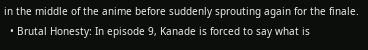in the middle of the anime before suddenly sprouting again for the finale.
  • Brutal Honesty: In episode 9, Kanade is forced to say what is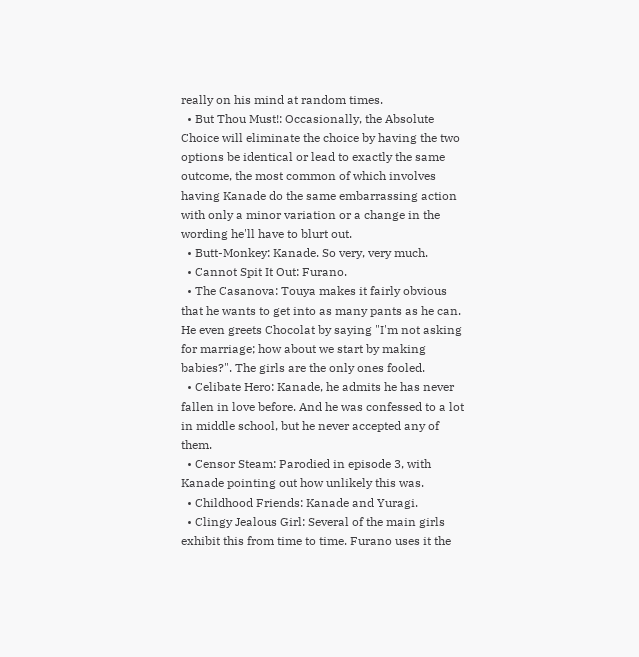really on his mind at random times.
  • But Thou Must!: Occasionally, the Absolute Choice will eliminate the choice by having the two options be identical or lead to exactly the same outcome, the most common of which involves having Kanade do the same embarrassing action with only a minor variation or a change in the wording he'll have to blurt out.
  • Butt-Monkey: Kanade. So very, very much.
  • Cannot Spit It Out: Furano.
  • The Casanova: Touya makes it fairly obvious that he wants to get into as many pants as he can. He even greets Chocolat by saying "I'm not asking for marriage; how about we start by making babies?". The girls are the only ones fooled.
  • Celibate Hero: Kanade, he admits he has never fallen in love before. And he was confessed to a lot in middle school, but he never accepted any of them.
  • Censor Steam: Parodied in episode 3, with Kanade pointing out how unlikely this was.
  • Childhood Friends: Kanade and Yuragi.
  • Clingy Jealous Girl: Several of the main girls exhibit this from time to time. Furano uses it the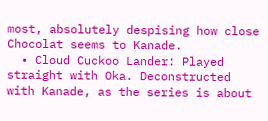most, absolutely despising how close Chocolat seems to Kanade.
  • Cloud Cuckoo Lander: Played straight with Oka. Deconstructed with Kanade, as the series is about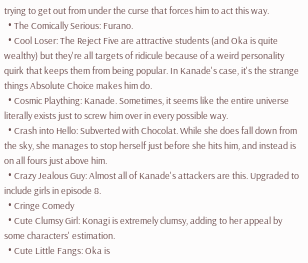trying to get out from under the curse that forces him to act this way.
  • The Comically Serious: Furano.
  • Cool Loser: The Reject Five are attractive students (and Oka is quite wealthy) but they're all targets of ridicule because of a weird personality quirk that keeps them from being popular. In Kanade's case, it's the strange things Absolute Choice makes him do.
  • Cosmic Plaything: Kanade. Sometimes, it seems like the entire universe literally exists just to screw him over in every possible way.
  • Crash into Hello: Subverted with Chocolat. While she does fall down from the sky, she manages to stop herself just before she hits him, and instead is on all fours just above him.
  • Crazy Jealous Guy: Almost all of Kanade's attackers are this. Upgraded to include girls in episode 8.
  • Cringe Comedy
  • Cute Clumsy Girl: Konagi is extremely clumsy, adding to her appeal by some characters' estimation.
  • Cute Little Fangs: Oka is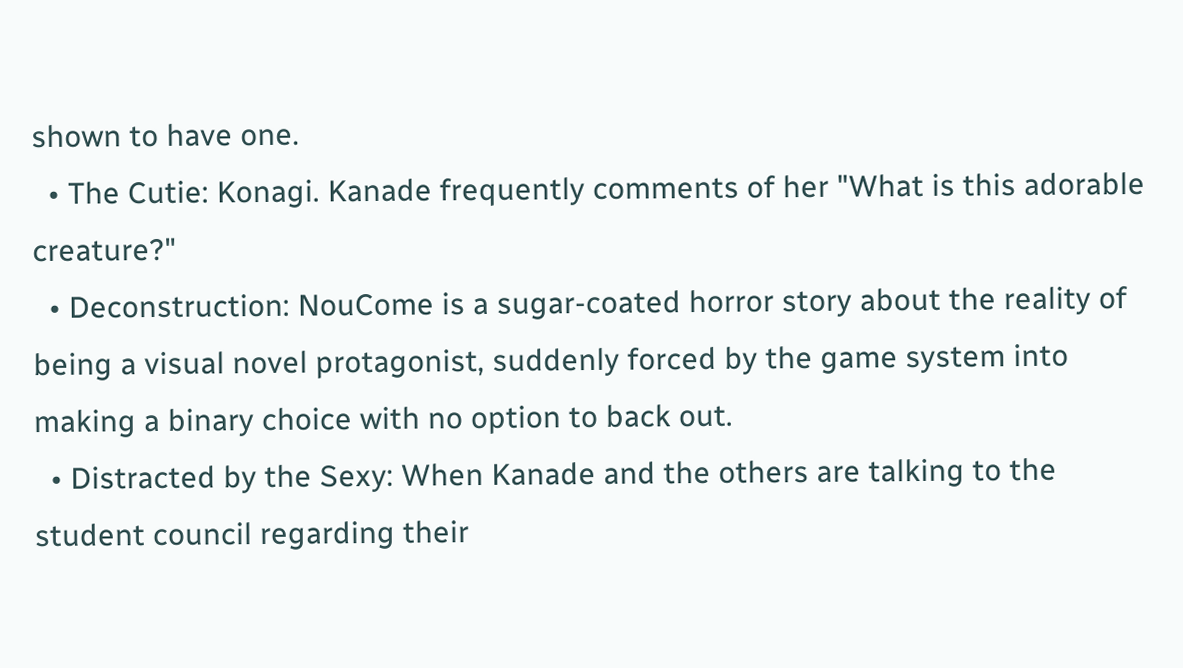shown to have one.
  • The Cutie: Konagi. Kanade frequently comments of her "What is this adorable creature?"
  • Deconstruction: NouCome is a sugar-coated horror story about the reality of being a visual novel protagonist, suddenly forced by the game system into making a binary choice with no option to back out.
  • Distracted by the Sexy: When Kanade and the others are talking to the student council regarding their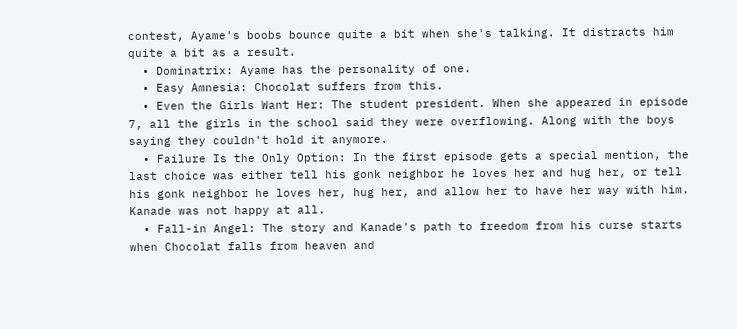contest, Ayame's boobs bounce quite a bit when she's talking. It distracts him quite a bit as a result.
  • Dominatrix: Ayame has the personality of one.
  • Easy Amnesia: Chocolat suffers from this.
  • Even the Girls Want Her: The student president. When she appeared in episode 7, all the girls in the school said they were overflowing. Along with the boys saying they couldn't hold it anymore.
  • Failure Is the Only Option: In the first episode gets a special mention, the last choice was either tell his gonk neighbor he loves her and hug her, or tell his gonk neighbor he loves her, hug her, and allow her to have her way with him. Kanade was not happy at all.
  • Fall-in Angel: The story and Kanade's path to freedom from his curse starts when Chocolat falls from heaven and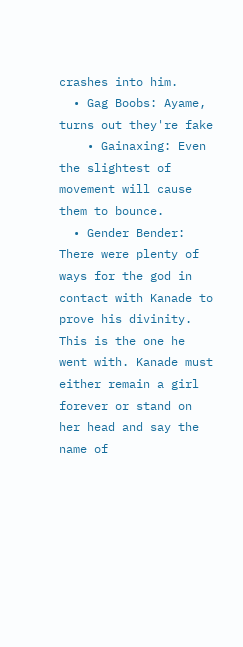crashes into him.
  • Gag Boobs: Ayame, turns out they're fake
    • Gainaxing: Even the slightest of movement will cause them to bounce.
  • Gender Bender: There were plenty of ways for the god in contact with Kanade to prove his divinity. This is the one he went with. Kanade must either remain a girl forever or stand on her head and say the name of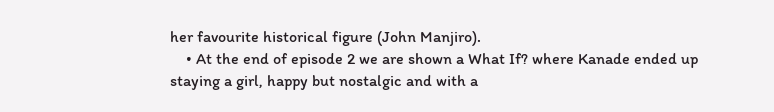her favourite historical figure (John Manjiro).
    • At the end of episode 2 we are shown a What If? where Kanade ended up staying a girl, happy but nostalgic and with a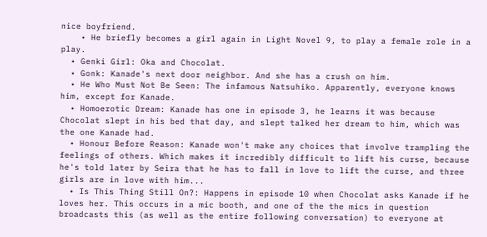nice boyfriend.
    • He briefly becomes a girl again in Light Novel 9, to play a female role in a play.
  • Genki Girl: Oka and Chocolat.
  • Gonk: Kanade's next door neighbor. And she has a crush on him.
  • He Who Must Not Be Seen: The infamous Natsuhiko. Apparently, everyone knows him, except for Kanade.
  • Homoerotic Dream: Kanade has one in episode 3, he learns it was because Chocolat slept in his bed that day, and slept talked her dream to him, which was the one Kanade had.
  • Honour Before Reason: Kanade won't make any choices that involve trampling the feelings of others. Which makes it incredibly difficult to lift his curse, because he's told later by Seira that he has to fall in love to lift the curse, and three girls are in love with him...
  • Is This Thing Still On?: Happens in episode 10 when Chocolat asks Kanade if he loves her. This occurs in a mic booth, and one of the the mics in question broadcasts this (as well as the entire following conversation) to everyone at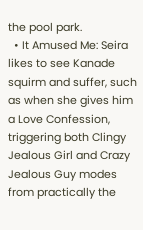the pool park.
  • It Amused Me: Seira likes to see Kanade squirm and suffer, such as when she gives him a Love Confession, triggering both Clingy Jealous Girl and Crazy Jealous Guy modes from practically the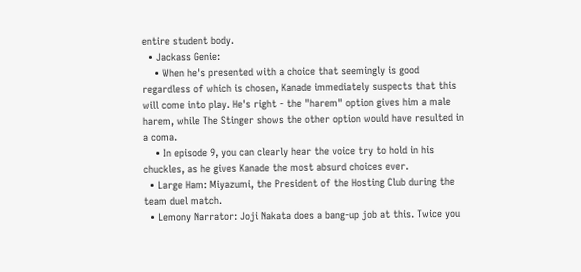entire student body.
  • Jackass Genie:
    • When he's presented with a choice that seemingly is good regardless of which is chosen, Kanade immediately suspects that this will come into play. He's right - the "harem" option gives him a male harem, while The Stinger shows the other option would have resulted in a coma.
    • In episode 9, you can clearly hear the voice try to hold in his chuckles, as he gives Kanade the most absurd choices ever.
  • Large Ham: Miyazumi, the President of the Hosting Club during the team duel match.
  • Lemony Narrator: Joji Nakata does a bang-up job at this. Twice you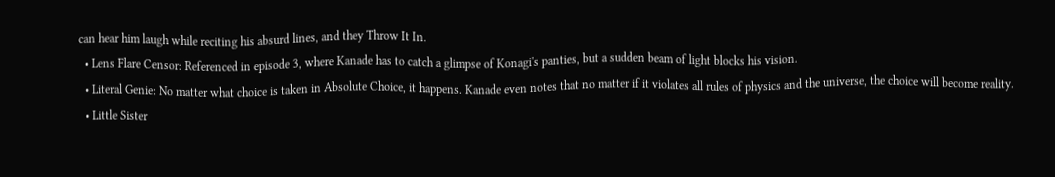can hear him laugh while reciting his absurd lines, and they Throw It In.
  • Lens Flare Censor: Referenced in episode 3, where Kanade has to catch a glimpse of Konagi's panties, but a sudden beam of light blocks his vision.
  • Literal Genie: No matter what choice is taken in Absolute Choice, it happens. Kanade even notes that no matter if it violates all rules of physics and the universe, the choice will become reality.
  • Little Sister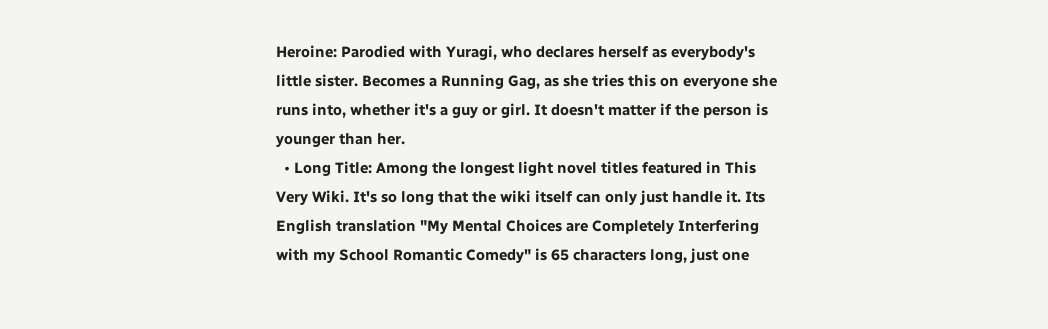Heroine: Parodied with Yuragi, who declares herself as everybody's little sister. Becomes a Running Gag, as she tries this on everyone she runs into, whether it's a guy or girl. It doesn't matter if the person is younger than her.
  • Long Title: Among the longest light novel titles featured in This Very Wiki. It's so long that the wiki itself can only just handle it. Its English translation "My Mental Choices are Completely Interfering with my School Romantic Comedy" is 65 characters long, just one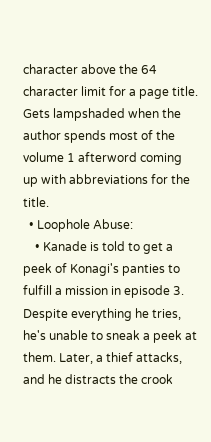character above the 64 character limit for a page title. Gets lampshaded when the author spends most of the volume 1 afterword coming up with abbreviations for the title.
  • Loophole Abuse:
    • Kanade is told to get a peek of Konagi's panties to fulfill a mission in episode 3. Despite everything he tries, he's unable to sneak a peek at them. Later, a thief attacks, and he distracts the crook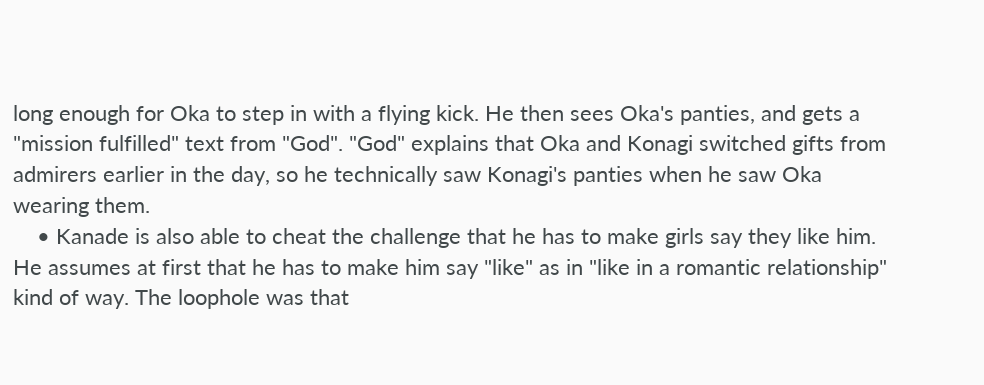long enough for Oka to step in with a flying kick. He then sees Oka's panties, and gets a "mission fulfilled" text from "God". "God" explains that Oka and Konagi switched gifts from admirers earlier in the day, so he technically saw Konagi's panties when he saw Oka wearing them.
    • Kanade is also able to cheat the challenge that he has to make girls say they like him. He assumes at first that he has to make him say "like" as in "like in a romantic relationship" kind of way. The loophole was that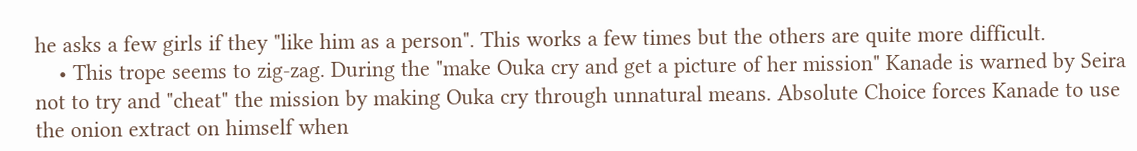he asks a few girls if they "like him as a person". This works a few times but the others are quite more difficult.
    • This trope seems to zig-zag. During the "make Ouka cry and get a picture of her mission" Kanade is warned by Seira not to try and "cheat" the mission by making Ouka cry through unnatural means. Absolute Choice forces Kanade to use the onion extract on himself when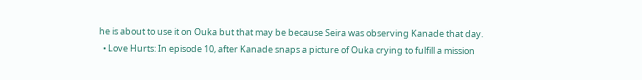he is about to use it on Ouka but that may be because Seira was observing Kanade that day.
  • Love Hurts: In episode 10, after Kanade snaps a picture of Ouka crying to fulfill a mission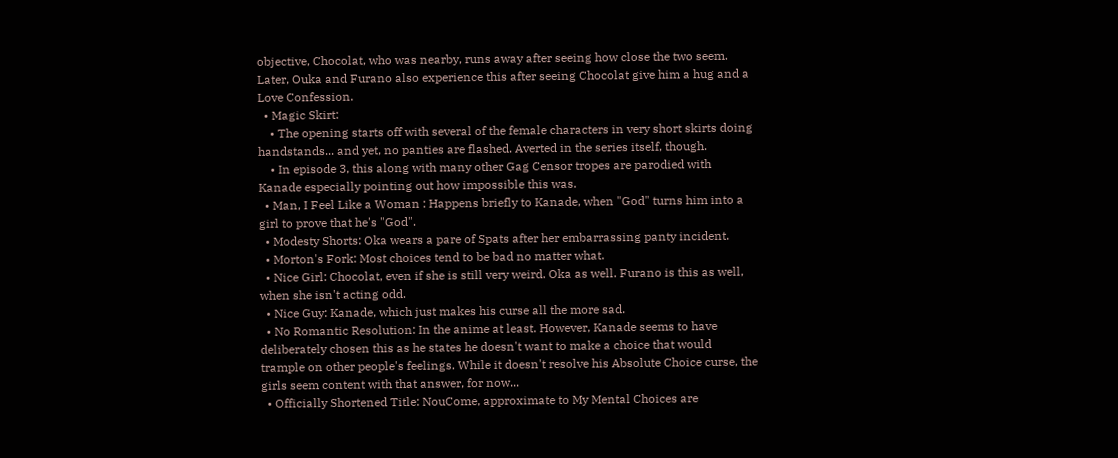objective, Chocolat, who was nearby, runs away after seeing how close the two seem. Later, Ouka and Furano also experience this after seeing Chocolat give him a hug and a Love Confession.
  • Magic Skirt:
    • The opening starts off with several of the female characters in very short skirts doing handstands... and yet, no panties are flashed. Averted in the series itself, though.
    • In episode 3, this along with many other Gag Censor tropes are parodied with Kanade especially pointing out how impossible this was.
  • Man, I Feel Like a Woman : Happens briefly to Kanade, when "God" turns him into a girl to prove that he's "God".
  • Modesty Shorts: Oka wears a pare of Spats after her embarrassing panty incident.
  • Morton's Fork: Most choices tend to be bad no matter what.
  • Nice Girl: Chocolat, even if she is still very weird. Oka as well. Furano is this as well, when she isn't acting odd.
  • Nice Guy: Kanade, which just makes his curse all the more sad.
  • No Romantic Resolution: In the anime at least. However, Kanade seems to have deliberately chosen this as he states he doesn't want to make a choice that would trample on other people's feelings. While it doesn't resolve his Absolute Choice curse, the girls seem content with that answer, for now...
  • Officially Shortened Title: NouCome, approximate to My Mental Choices are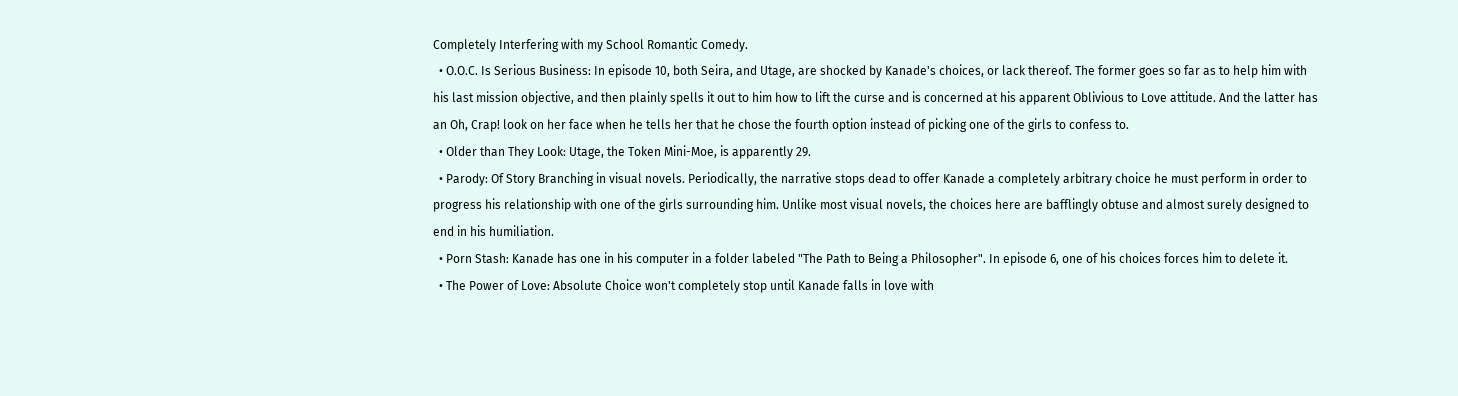Completely Interfering with my School Romantic Comedy.
  • O.O.C. Is Serious Business: In episode 10, both Seira, and Utage, are shocked by Kanade's choices, or lack thereof. The former goes so far as to help him with his last mission objective, and then plainly spells it out to him how to lift the curse and is concerned at his apparent Oblivious to Love attitude. And the latter has an Oh, Crap! look on her face when he tells her that he chose the fourth option instead of picking one of the girls to confess to.
  • Older than They Look: Utage, the Token Mini-Moe, is apparently 29.
  • Parody: Of Story Branching in visual novels. Periodically, the narrative stops dead to offer Kanade a completely arbitrary choice he must perform in order to progress his relationship with one of the girls surrounding him. Unlike most visual novels, the choices here are bafflingly obtuse and almost surely designed to end in his humiliation.
  • Porn Stash: Kanade has one in his computer in a folder labeled "The Path to Being a Philosopher". In episode 6, one of his choices forces him to delete it.
  • The Power of Love: Absolute Choice won't completely stop until Kanade falls in love with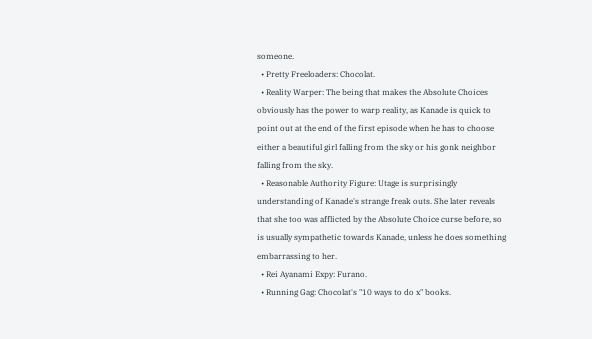someone.
  • Pretty Freeloaders: Chocolat.
  • Reality Warper: The being that makes the Absolute Choices obviously has the power to warp reality, as Kanade is quick to point out at the end of the first episode when he has to choose either a beautiful girl falling from the sky or his gonk neighbor falling from the sky.
  • Reasonable Authority Figure: Utage is surprisingly understanding of Kanade's strange freak outs. She later reveals that she too was afflicted by the Absolute Choice curse before, so is usually sympathetic towards Kanade, unless he does something embarrassing to her.
  • Rei Ayanami Expy: Furano.
  • Running Gag: Chocolat's "10 ways to do x" books.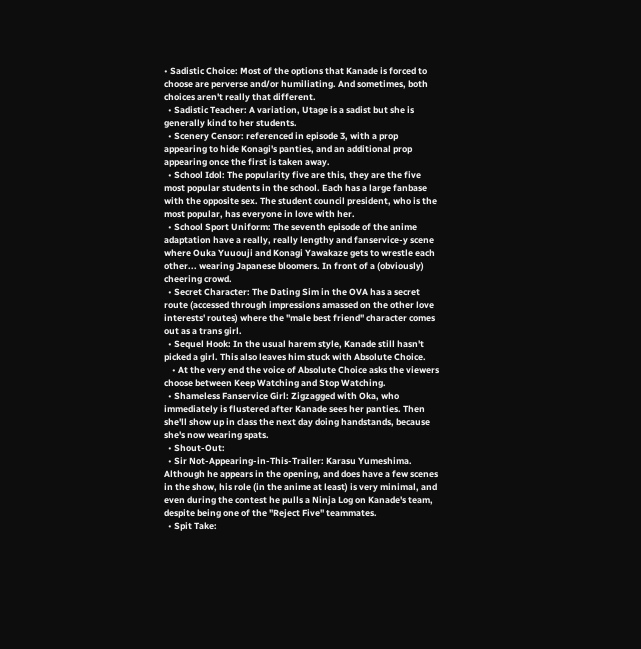• Sadistic Choice: Most of the options that Kanade is forced to choose are perverse and/or humiliating. And sometimes, both choices aren't really that different.
  • Sadistic Teacher: A variation, Utage is a sadist but she is generally kind to her students.
  • Scenery Censor: referenced in episode 3, with a prop appearing to hide Konagi's panties, and an additional prop appearing once the first is taken away.
  • School Idol: The popularity five are this, they are the five most popular students in the school. Each has a large fanbase with the opposite sex. The student council president, who is the most popular, has everyone in love with her.
  • School Sport Uniform: The seventh episode of the anime adaptation have a really, really lengthy and fanservice-y scene where Ouka Yuuouji and Konagi Yawakaze gets to wrestle each other... wearing Japanese bloomers. In front of a (obviously) cheering crowd.
  • Secret Character: The Dating Sim in the OVA has a secret route (accessed through impressions amassed on the other love interests' routes) where the "male best friend" character comes out as a trans girl.
  • Sequel Hook: In the usual harem style, Kanade still hasn't picked a girl. This also leaves him stuck with Absolute Choice.
    • At the very end the voice of Absolute Choice asks the viewers choose between Keep Watching and Stop Watching.
  • Shameless Fanservice Girl: Zigzagged with Oka, who immediately is flustered after Kanade sees her panties. Then she'll show up in class the next day doing handstands, because she's now wearing spats.
  • Shout-Out:
  • Sir Not-Appearing-in-This-Trailer: Karasu Yumeshima. Although he appears in the opening, and does have a few scenes in the show, his role (in the anime at least) is very minimal, and even during the contest he pulls a Ninja Log on Kanade's team, despite being one of the "Reject Five" teammates.
  • Spit Take: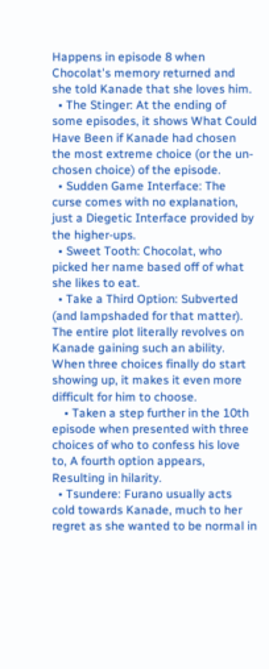Happens in episode 8 when Chocolat's memory returned and she told Kanade that she loves him.
  • The Stinger: At the ending of some episodes, it shows What Could Have Been if Kanade had chosen the most extreme choice (or the un-chosen choice) of the episode.
  • Sudden Game Interface: The curse comes with no explanation, just a Diegetic Interface provided by the higher-ups.
  • Sweet Tooth: Chocolat, who picked her name based off of what she likes to eat.
  • Take a Third Option: Subverted (and lampshaded for that matter). The entire plot literally revolves on Kanade gaining such an ability. When three choices finally do start showing up, it makes it even more difficult for him to choose.
    • Taken a step further in the 10th episode when presented with three choices of who to confess his love to, A fourth option appears, Resulting in hilarity.
  • Tsundere: Furano usually acts cold towards Kanade, much to her regret as she wanted to be normal in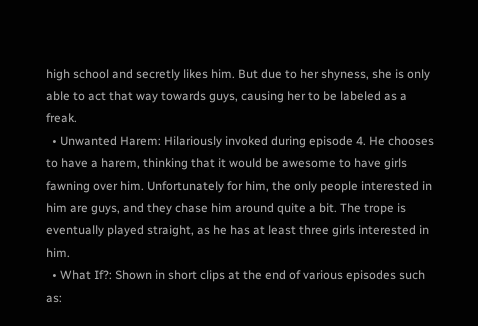high school and secretly likes him. But due to her shyness, she is only able to act that way towards guys, causing her to be labeled as a freak.
  • Unwanted Harem: Hilariously invoked during episode 4. He chooses to have a harem, thinking that it would be awesome to have girls fawning over him. Unfortunately for him, the only people interested in him are guys, and they chase him around quite a bit. The trope is eventually played straight, as he has at least three girls interested in him.
  • What If?: Shown in short clips at the end of various episodes such as: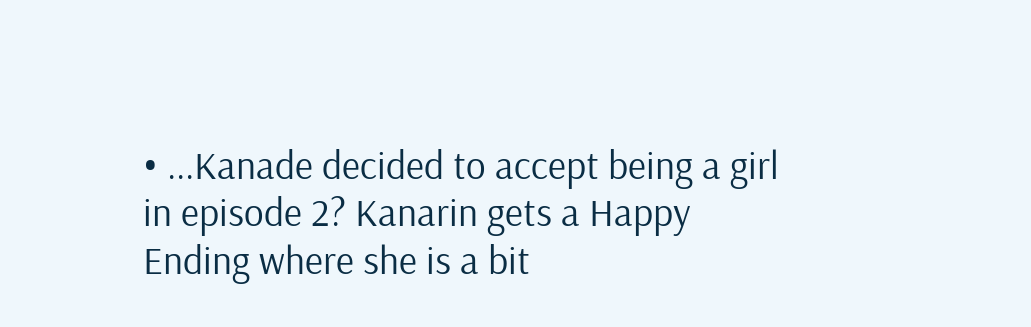• ...Kanade decided to accept being a girl in episode 2? Kanarin gets a Happy Ending where she is a bit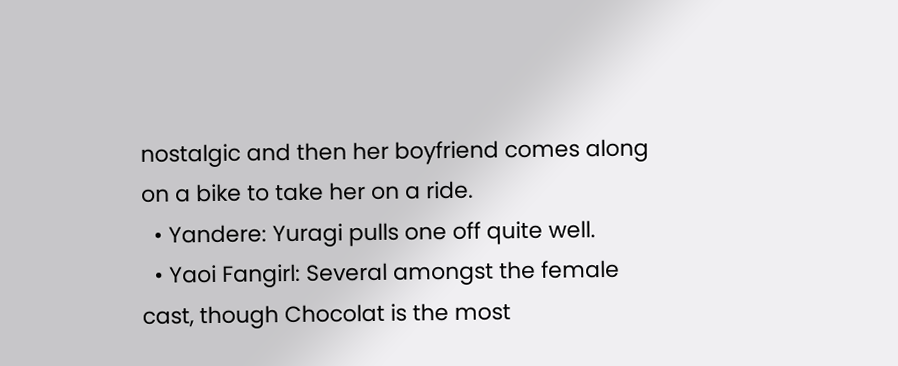nostalgic and then her boyfriend comes along on a bike to take her on a ride.
  • Yandere: Yuragi pulls one off quite well.
  • Yaoi Fangirl: Several amongst the female cast, though Chocolat is the most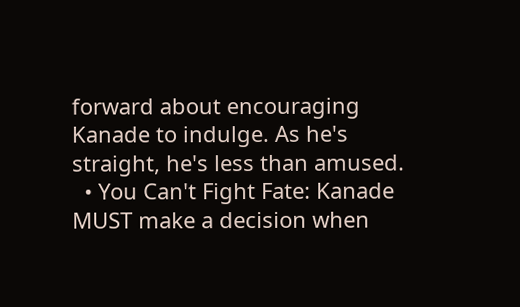forward about encouraging Kanade to indulge. As he's straight, he's less than amused.
  • You Can't Fight Fate: Kanade MUST make a decision when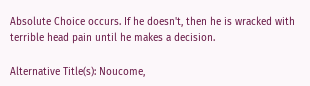Absolute Choice occurs. If he doesn't, then he is wracked with terrible head pain until he makes a decision.

Alternative Title(s): Noucome,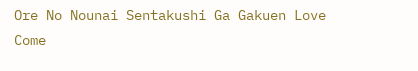Ore No Nounai Sentakushi Ga Gakuen Love Come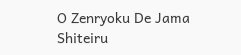O Zenryoku De Jama Shiteiru